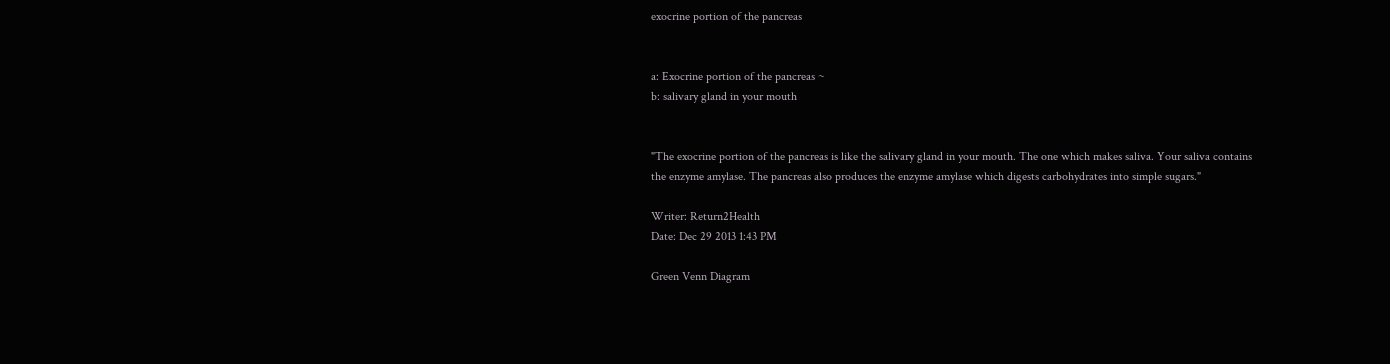exocrine portion of the pancreas


a: Exocrine portion of the pancreas ~
b: salivary gland in your mouth


"The exocrine portion of the pancreas is like the salivary gland in your mouth. The one which makes saliva. Your saliva contains the enzyme amylase. The pancreas also produces the enzyme amylase which digests carbohydrates into simple sugars."

Writer: Return2Health
Date: Dec 29 2013 1:43 PM

Green Venn Diagram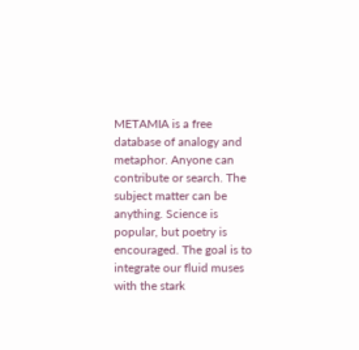METAMIA is a free database of analogy and metaphor. Anyone can contribute or search. The subject matter can be anything. Science is popular, but poetry is encouraged. The goal is to integrate our fluid muses with the stark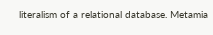literalism of a relational database. Metamia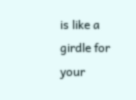is like a girdle for your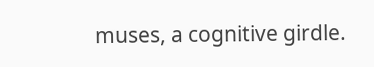muses, a cognitive girdle.